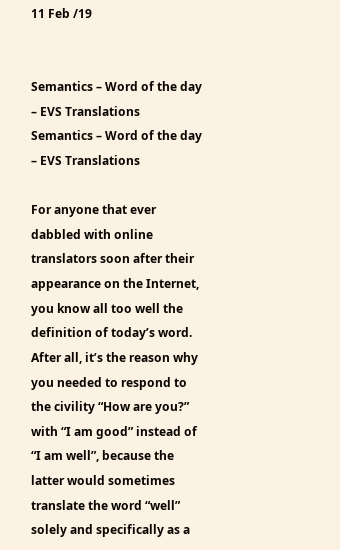11 Feb /19


Semantics – Word of the day – EVS Translations
Semantics – Word of the day – EVS Translations

For anyone that ever dabbled with online translators soon after their appearance on the Internet, you know all too well the definition of today’s word. After all, it’s the reason why you needed to respond to the civility “How are you?” with “I am good” instead of “I am well”, because the latter would sometimes translate the word “well” solely and specifically as a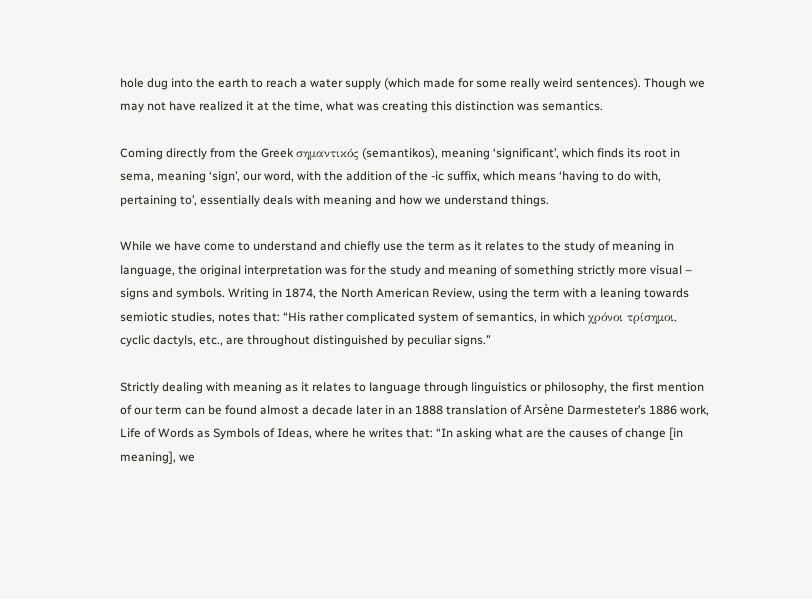hole dug into the earth to reach a water supply (which made for some really weird sentences). Though we may not have realized it at the time, what was creating this distinction was semantics.

Coming directly from the Greek σημαντικός (semantikos), meaning ‘significant’, which finds its root in sema, meaning ‘sign’, our word, with the addition of the -ic suffix, which means ‘having to do with, pertaining to’, essentially deals with meaning and how we understand things.

While we have come to understand and chiefly use the term as it relates to the study of meaning in language, the original interpretation was for the study and meaning of something strictly more visual – signs and symbols. Writing in 1874, the North American Review, using the term with a leaning towards semiotic studies, notes that: “His rather complicated system of semantics, in which χρόνοι τρίσημοι, cyclic dactyls, etc., are throughout distinguished by peculiar signs.”

Strictly dealing with meaning as it relates to language through linguistics or philosophy, the first mention of our term can be found almost a decade later in an 1888 translation of Arsène Darmesteter’s 1886 work, Life of Words as Symbols of Ideas, where he writes that: “In asking what are the causes of change [in meaning], we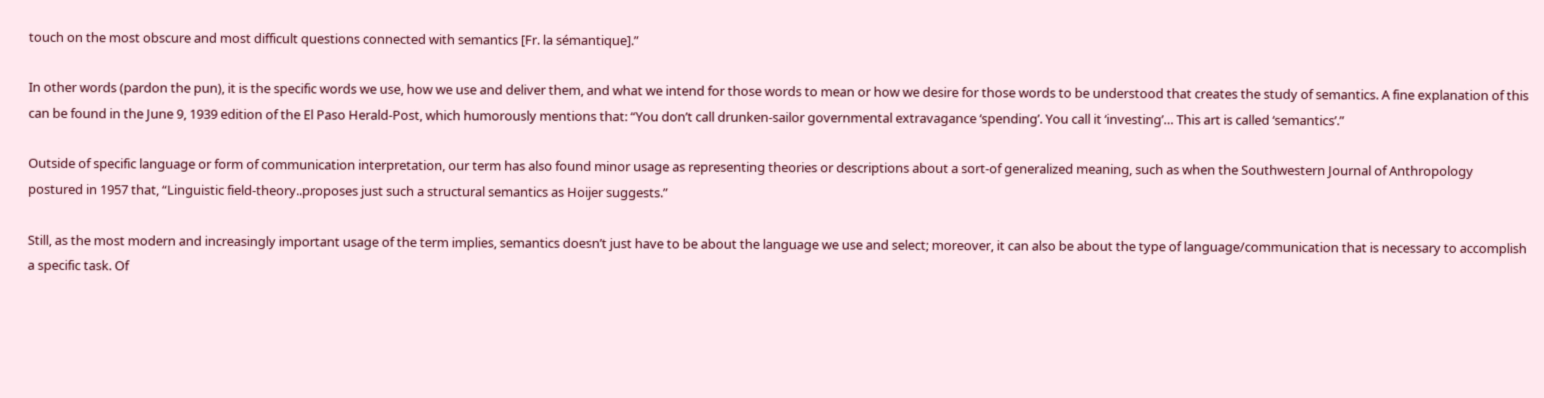touch on the most obscure and most difficult questions connected with semantics [Fr. la sémantique].”

In other words (pardon the pun), it is the specific words we use, how we use and deliver them, and what we intend for those words to mean or how we desire for those words to be understood that creates the study of semantics. A fine explanation of this can be found in the June 9, 1939 edition of the El Paso Herald-Post, which humorously mentions that: “You don’t call drunken-sailor governmental extravagance ‘spending’. You call it ‘investing’… This art is called ‘semantics’.”

Outside of specific language or form of communication interpretation, our term has also found minor usage as representing theories or descriptions about a sort-of generalized meaning, such as when the Southwestern Journal of Anthropology postured in 1957 that, “Linguistic field-theory..proposes just such a structural semantics as Hoijer suggests.”

Still, as the most modern and increasingly important usage of the term implies, semantics doesn’t just have to be about the language we use and select; moreover, it can also be about the type of language/communication that is necessary to accomplish a specific task. Of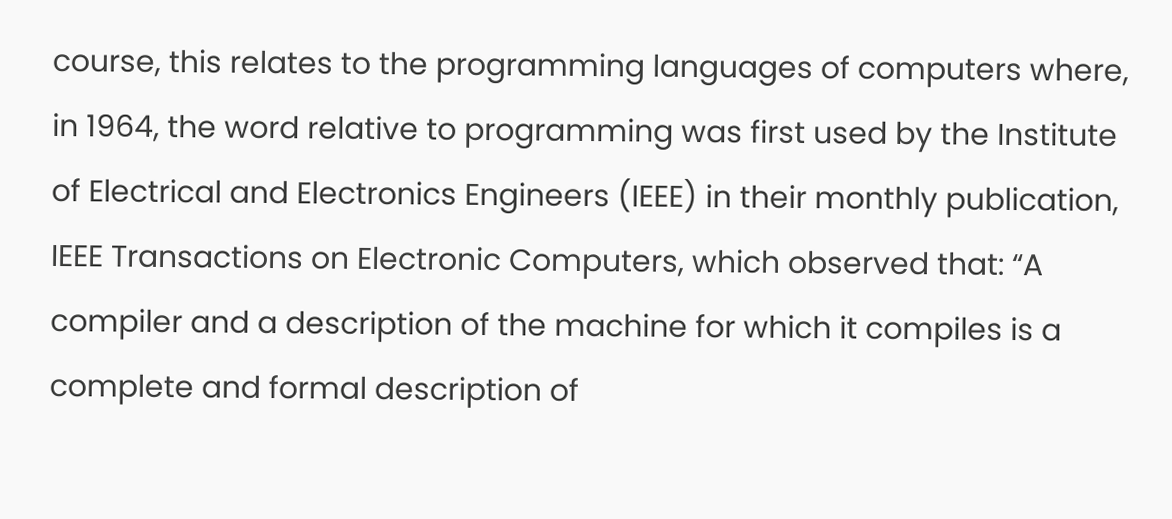course, this relates to the programming languages of computers where, in 1964, the word relative to programming was first used by the Institute of Electrical and Electronics Engineers (IEEE) in their monthly publication, IEEE Transactions on Electronic Computers, which observed that: “A compiler and a description of the machine for which it compiles is a complete and formal description of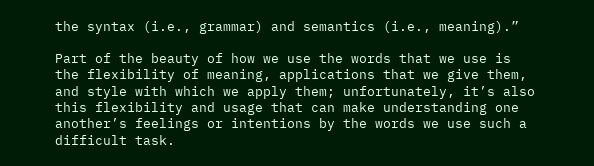the syntax (i.e., grammar) and semantics (i.e., meaning).”

Part of the beauty of how we use the words that we use is the flexibility of meaning, applications that we give them, and style with which we apply them; unfortunately, it’s also this flexibility and usage that can make understanding one another’s feelings or intentions by the words we use such a difficult task.